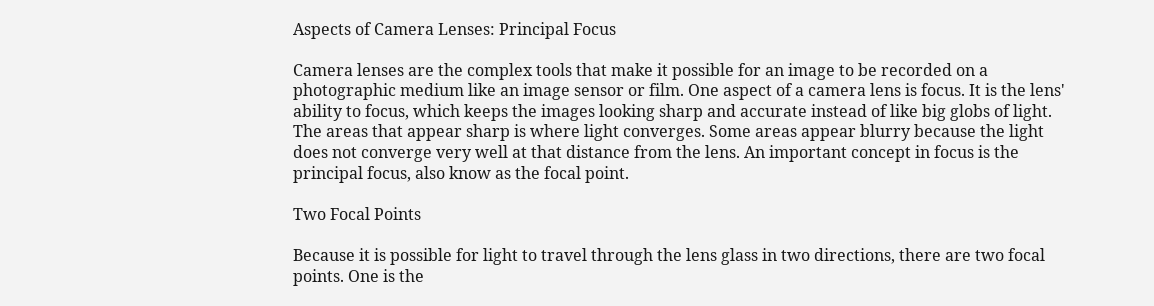Aspects of Camera Lenses: Principal Focus

Camera lenses are the complex tools that make it possible for an image to be recorded on a photographic medium like an image sensor or film. One aspect of a camera lens is focus. It is the lens' ability to focus, which keeps the images looking sharp and accurate instead of like big globs of light. The areas that appear sharp is where light converges. Some areas appear blurry because the light does not converge very well at that distance from the lens. An important concept in focus is the principal focus, also know as the focal point.

Two Focal Points

Because it is possible for light to travel through the lens glass in two directions, there are two focal points. One is the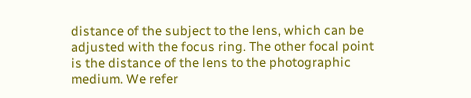distance of the subject to the lens, which can be adjusted with the focus ring. The other focal point is the distance of the lens to the photographic medium. We refer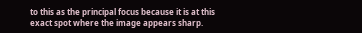to this as the principal focus because it is at this exact spot where the image appears sharp.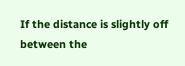If the distance is slightly off between the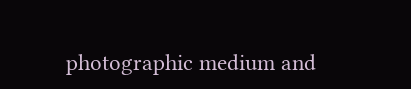photographic medium and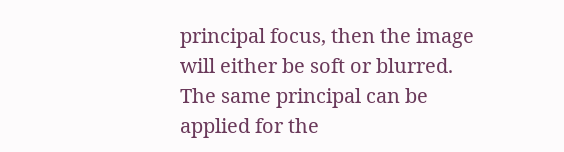principal focus, then the image will either be soft or blurred. The same principal can be applied for the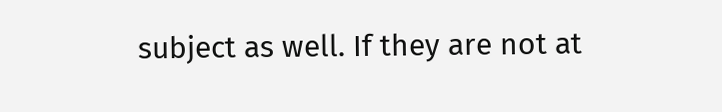subject as well. If they are not at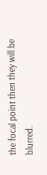the focal point then they will be blurred.